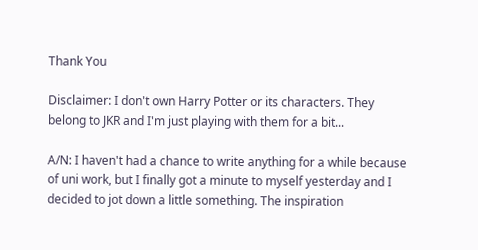Thank You

Disclaimer: I don't own Harry Potter or its characters. They belong to JKR and I'm just playing with them for a bit...

A/N: I haven't had a chance to write anything for a while because of uni work, but I finally got a minute to myself yesterday and I decided to jot down a little something. The inspiration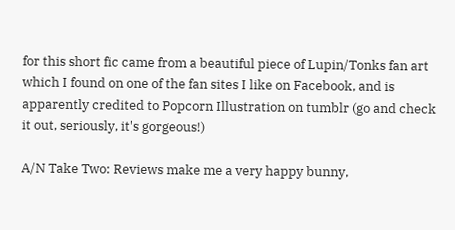for this short fic came from a beautiful piece of Lupin/Tonks fan art which I found on one of the fan sites I like on Facebook, and is apparently credited to Popcorn Illustration on tumblr (go and check it out, seriously, it's gorgeous!)

A/N Take Two: Reviews make me a very happy bunny,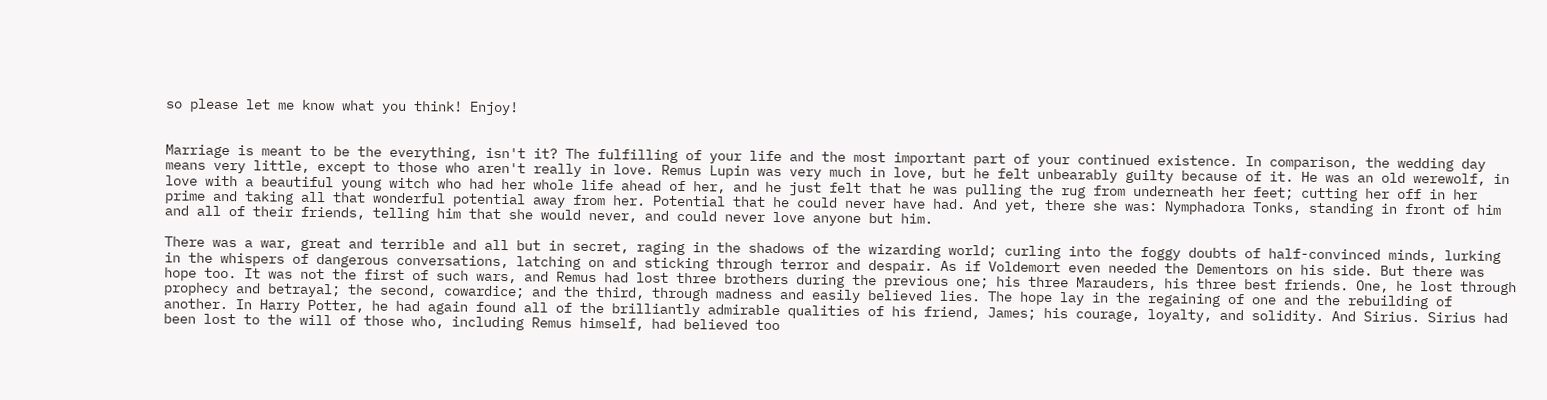so please let me know what you think! Enjoy!


Marriage is meant to be the everything, isn't it? The fulfilling of your life and the most important part of your continued existence. In comparison, the wedding day means very little, except to those who aren't really in love. Remus Lupin was very much in love, but he felt unbearably guilty because of it. He was an old werewolf, in love with a beautiful young witch who had her whole life ahead of her, and he just felt that he was pulling the rug from underneath her feet; cutting her off in her prime and taking all that wonderful potential away from her. Potential that he could never have had. And yet, there she was: Nymphadora Tonks, standing in front of him and all of their friends, telling him that she would never, and could never love anyone but him.

There was a war, great and terrible and all but in secret, raging in the shadows of the wizarding world; curling into the foggy doubts of half-convinced minds, lurking in the whispers of dangerous conversations, latching on and sticking through terror and despair. As if Voldemort even needed the Dementors on his side. But there was hope too. It was not the first of such wars, and Remus had lost three brothers during the previous one; his three Marauders, his three best friends. One, he lost through prophecy and betrayal; the second, cowardice; and the third, through madness and easily believed lies. The hope lay in the regaining of one and the rebuilding of another. In Harry Potter, he had again found all of the brilliantly admirable qualities of his friend, James; his courage, loyalty, and solidity. And Sirius. Sirius had been lost to the will of those who, including Remus himself, had believed too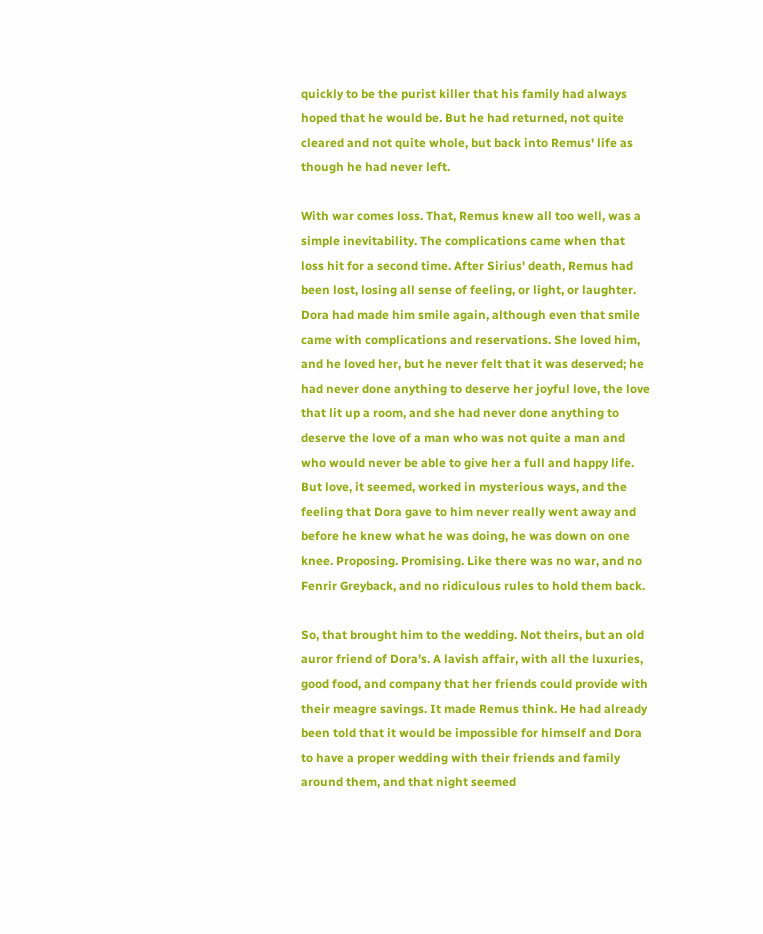quickly to be the purist killer that his family had always hoped that he would be. But he had returned, not quite cleared and not quite whole, but back into Remus' life as though he had never left.

With war comes loss. That, Remus knew all too well, was a simple inevitability. The complications came when that loss hit for a second time. After Sirius' death, Remus had been lost, losing all sense of feeling, or light, or laughter. Dora had made him smile again, although even that smile came with complications and reservations. She loved him, and he loved her, but he never felt that it was deserved; he had never done anything to deserve her joyful love, the love that lit up a room, and she had never done anything to deserve the love of a man who was not quite a man and who would never be able to give her a full and happy life. But love, it seemed, worked in mysterious ways, and the feeling that Dora gave to him never really went away and before he knew what he was doing, he was down on one knee. Proposing. Promising. Like there was no war, and no Fenrir Greyback, and no ridiculous rules to hold them back.

So, that brought him to the wedding. Not theirs, but an old auror friend of Dora's. A lavish affair, with all the luxuries, good food, and company that her friends could provide with their meagre savings. It made Remus think. He had already been told that it would be impossible for himself and Dora to have a proper wedding with their friends and family around them, and that night seemed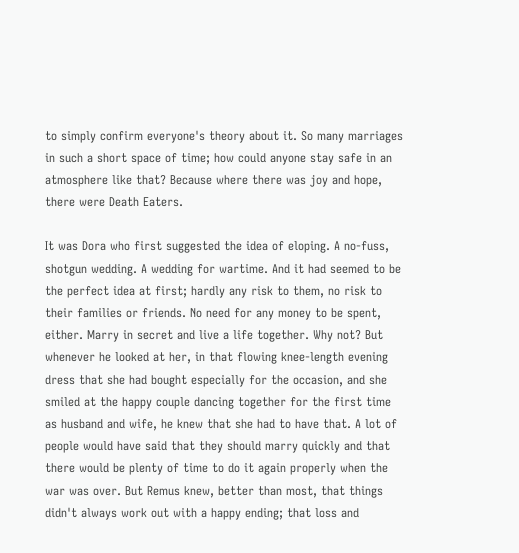to simply confirm everyone's theory about it. So many marriages in such a short space of time; how could anyone stay safe in an atmosphere like that? Because where there was joy and hope, there were Death Eaters.

It was Dora who first suggested the idea of eloping. A no-fuss, shotgun wedding. A wedding for wartime. And it had seemed to be the perfect idea at first; hardly any risk to them, no risk to their families or friends. No need for any money to be spent, either. Marry in secret and live a life together. Why not? But whenever he looked at her, in that flowing knee-length evening dress that she had bought especially for the occasion, and she smiled at the happy couple dancing together for the first time as husband and wife, he knew that she had to have that. A lot of people would have said that they should marry quickly and that there would be plenty of time to do it again properly when the war was over. But Remus knew, better than most, that things didn't always work out with a happy ending; that loss and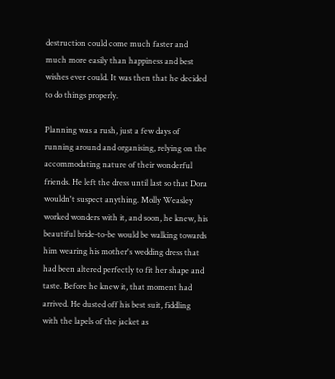destruction could come much faster and much more easily than happiness and best wishes ever could. It was then that he decided to do things properly.

Planning was a rush, just a few days of running around and organising, relying on the accommodating nature of their wonderful friends. He left the dress until last so that Dora wouldn't suspect anything. Molly Weasley worked wonders with it, and soon, he knew, his beautiful bride-to-be would be walking towards him wearing his mother's wedding dress that had been altered perfectly to fit her shape and taste. Before he knew it, that moment had arrived. He dusted off his best suit, fiddling with the lapels of the jacket as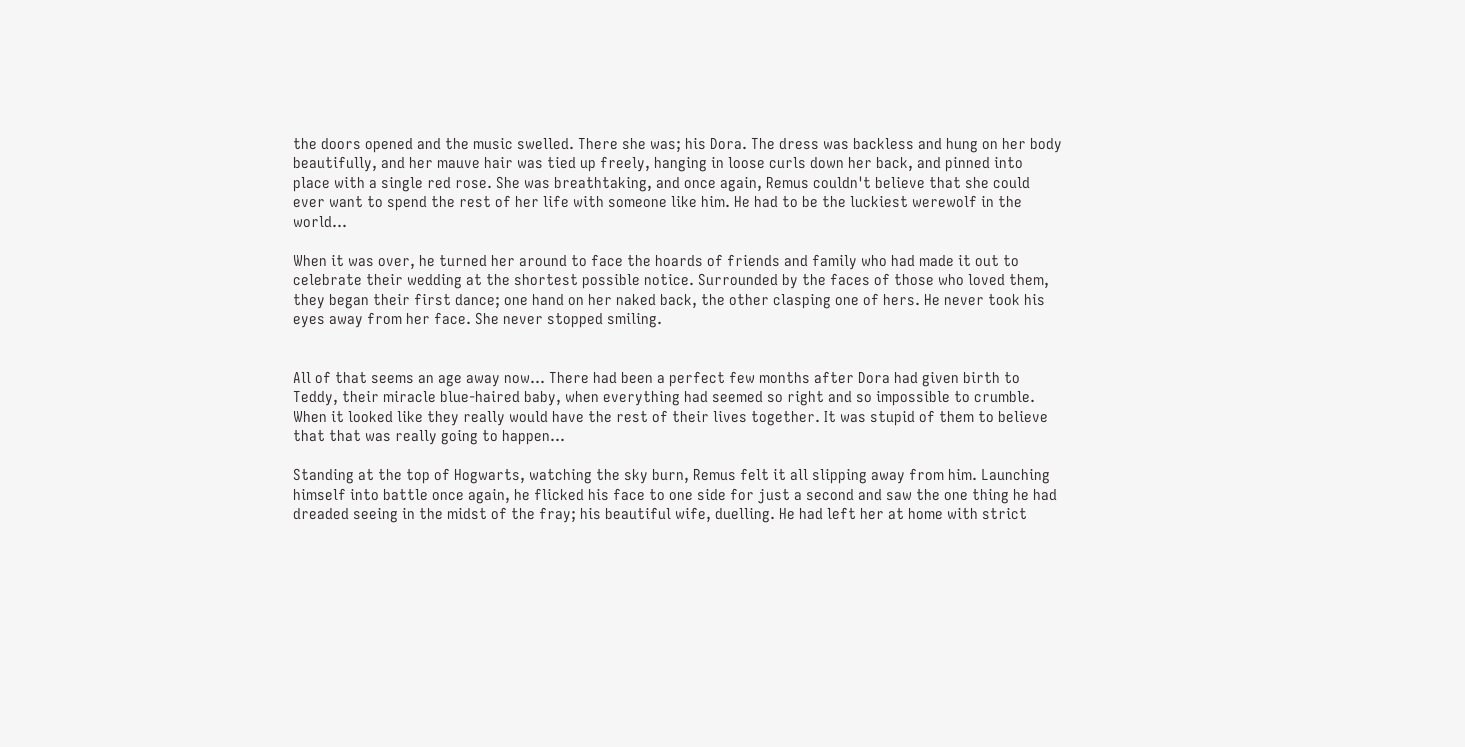the doors opened and the music swelled. There she was; his Dora. The dress was backless and hung on her body beautifully, and her mauve hair was tied up freely, hanging in loose curls down her back, and pinned into place with a single red rose. She was breathtaking, and once again, Remus couldn't believe that she could ever want to spend the rest of her life with someone like him. He had to be the luckiest werewolf in the world…

When it was over, he turned her around to face the hoards of friends and family who had made it out to celebrate their wedding at the shortest possible notice. Surrounded by the faces of those who loved them, they began their first dance; one hand on her naked back, the other clasping one of hers. He never took his eyes away from her face. She never stopped smiling.


All of that seems an age away now… There had been a perfect few months after Dora had given birth to Teddy, their miracle blue-haired baby, when everything had seemed so right and so impossible to crumble. When it looked like they really would have the rest of their lives together. It was stupid of them to believe that that was really going to happen…

Standing at the top of Hogwarts, watching the sky burn, Remus felt it all slipping away from him. Launching himself into battle once again, he flicked his face to one side for just a second and saw the one thing he had dreaded seeing in the midst of the fray; his beautiful wife, duelling. He had left her at home with strict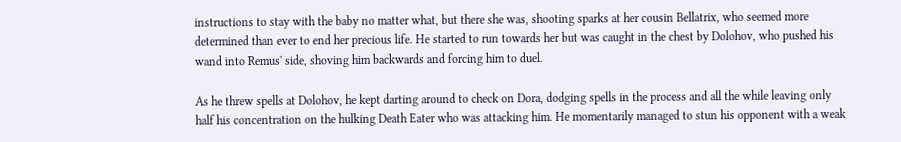instructions to stay with the baby no matter what, but there she was, shooting sparks at her cousin Bellatrix, who seemed more determined than ever to end her precious life. He started to run towards her but was caught in the chest by Dolohov, who pushed his wand into Remus' side, shoving him backwards and forcing him to duel.

As he threw spells at Dolohov, he kept darting around to check on Dora, dodging spells in the process and all the while leaving only half his concentration on the hulking Death Eater who was attacking him. He momentarily managed to stun his opponent with a weak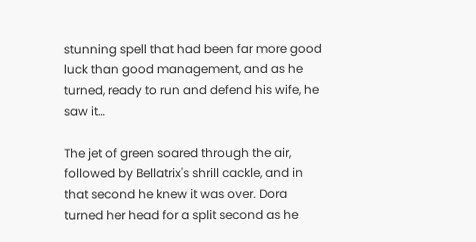stunning spell that had been far more good luck than good management, and as he turned, ready to run and defend his wife, he saw it…

The jet of green soared through the air, followed by Bellatrix's shrill cackle, and in that second he knew it was over. Dora turned her head for a split second as he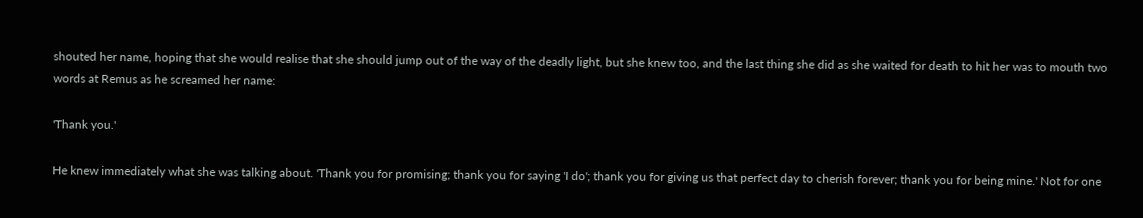shouted her name, hoping that she would realise that she should jump out of the way of the deadly light, but she knew too, and the last thing she did as she waited for death to hit her was to mouth two words at Remus as he screamed her name:

'Thank you.'

He knew immediately what she was talking about. 'Thank you for promising; thank you for saying 'I do'; thank you for giving us that perfect day to cherish forever; thank you for being mine.' Not for one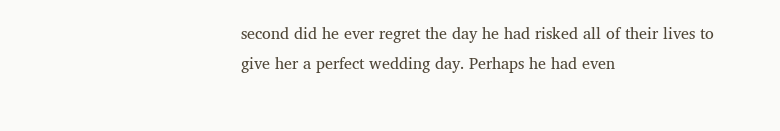second did he ever regret the day he had risked all of their lives to give her a perfect wedding day. Perhaps he had even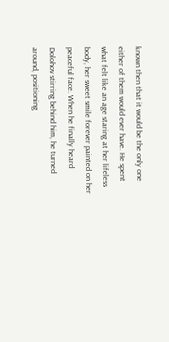known then that it would be the only one either of them would ever have. He spent what felt like an age staring at her lifeless body, her sweet smile forever painted on her peaceful face. When he finally heard Dolohov stirring behind him, he turned around, positioning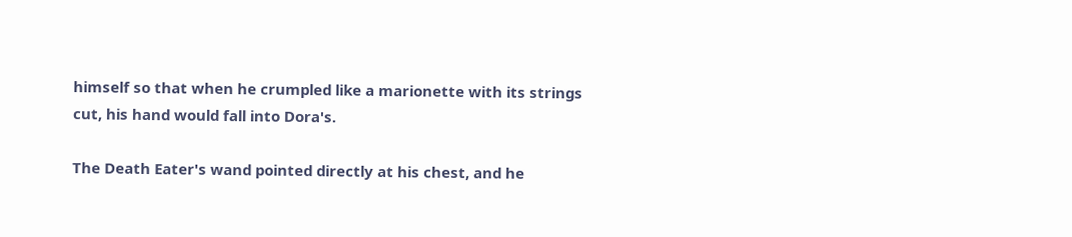himself so that when he crumpled like a marionette with its strings cut, his hand would fall into Dora's.

The Death Eater's wand pointed directly at his chest, and he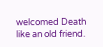welcomed Death like an old friend.